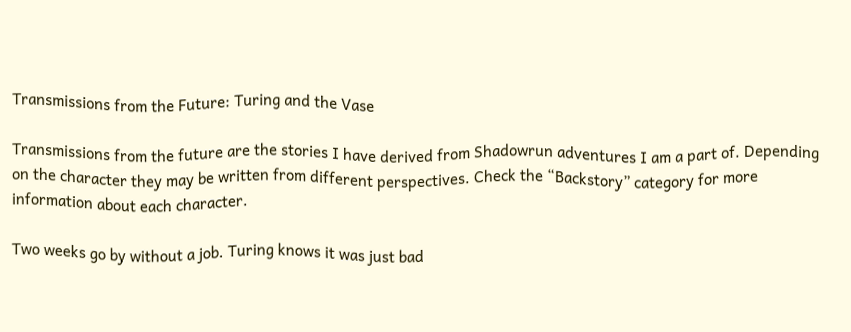Transmissions from the Future: Turing and the Vase

Transmissions from the future are the stories I have derived from Shadowrun adventures I am a part of. Depending on the character they may be written from different perspectives. Check the “Backstory” category for more information about each character.

Two weeks go by without a job. Turing knows it was just bad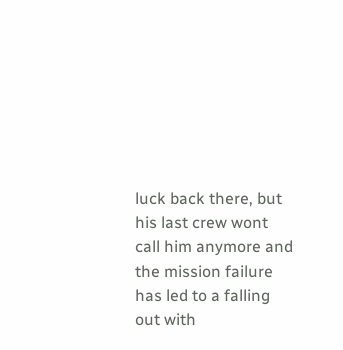luck back there, but his last crew wont call him anymore and the mission failure has led to a falling out with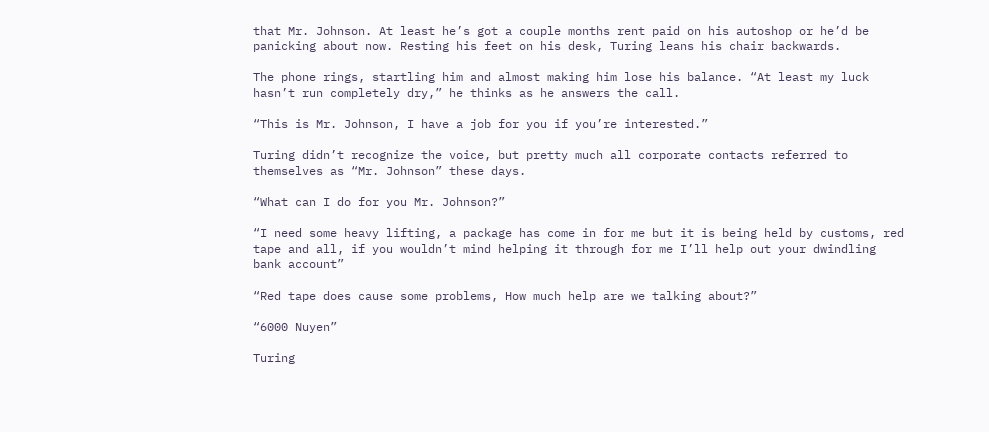that Mr. Johnson. At least he’s got a couple months rent paid on his autoshop or he’d be panicking about now. Resting his feet on his desk, Turing leans his chair backwards.

The phone rings, startling him and almost making him lose his balance. “At least my luck hasn’t run completely dry,” he thinks as he answers the call.

“This is Mr. Johnson, I have a job for you if you’re interested.”

Turing didn’t recognize the voice, but pretty much all corporate contacts referred to themselves as “Mr. Johnson” these days.

“What can I do for you Mr. Johnson?”

“I need some heavy lifting, a package has come in for me but it is being held by customs, red tape and all, if you wouldn’t mind helping it through for me I’ll help out your dwindling bank account”

“Red tape does cause some problems, How much help are we talking about?”

“6000 Nuyen”

Turing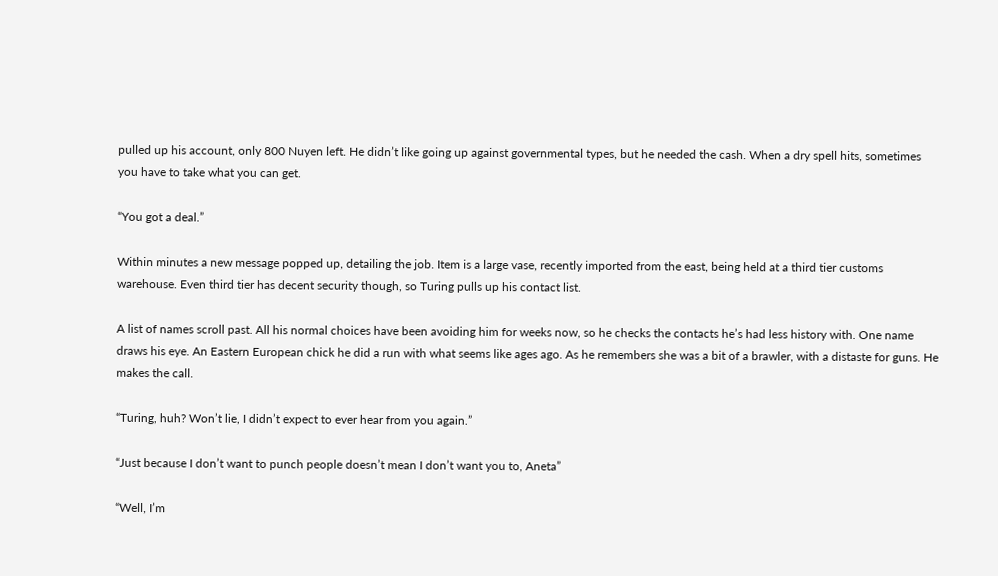pulled up his account, only 800 Nuyen left. He didn’t like going up against governmental types, but he needed the cash. When a dry spell hits, sometimes you have to take what you can get.

“You got a deal.”

Within minutes a new message popped up, detailing the job. Item is a large vase, recently imported from the east, being held at a third tier customs warehouse. Even third tier has decent security though, so Turing pulls up his contact list.

A list of names scroll past. All his normal choices have been avoiding him for weeks now, so he checks the contacts he’s had less history with. One name draws his eye. An Eastern European chick he did a run with what seems like ages ago. As he remembers she was a bit of a brawler, with a distaste for guns. He makes the call.

“Turing, huh? Won’t lie, I didn’t expect to ever hear from you again.”

“Just because I don’t want to punch people doesn’t mean I don’t want you to, Aneta”

“Well, I’m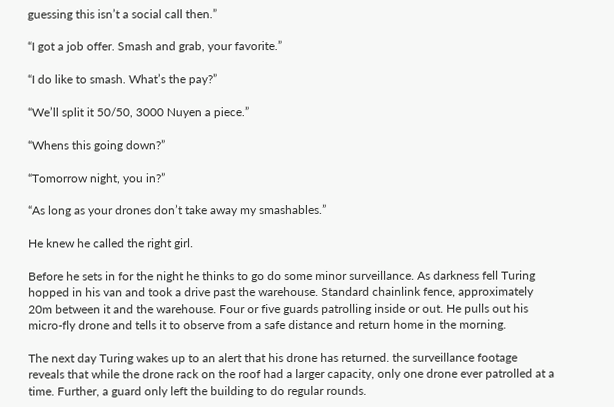guessing this isn’t a social call then.”

“I got a job offer. Smash and grab, your favorite.”

“I do like to smash. What’s the pay?”

“We’ll split it 50/50, 3000 Nuyen a piece.”

“Whens this going down?”

“Tomorrow night, you in?”

“As long as your drones don’t take away my smashables.”

He knew he called the right girl.

Before he sets in for the night he thinks to go do some minor surveillance. As darkness fell Turing hopped in his van and took a drive past the warehouse. Standard chainlink fence, approximately 20m between it and the warehouse. Four or five guards patrolling inside or out. He pulls out his micro-fly drone and tells it to observe from a safe distance and return home in the morning.

The next day Turing wakes up to an alert that his drone has returned. the surveillance footage reveals that while the drone rack on the roof had a larger capacity, only one drone ever patrolled at a time. Further, a guard only left the building to do regular rounds.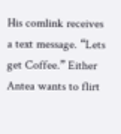His comlink receives a text message. “Lets get Coffee.” Either Antea wants to flirt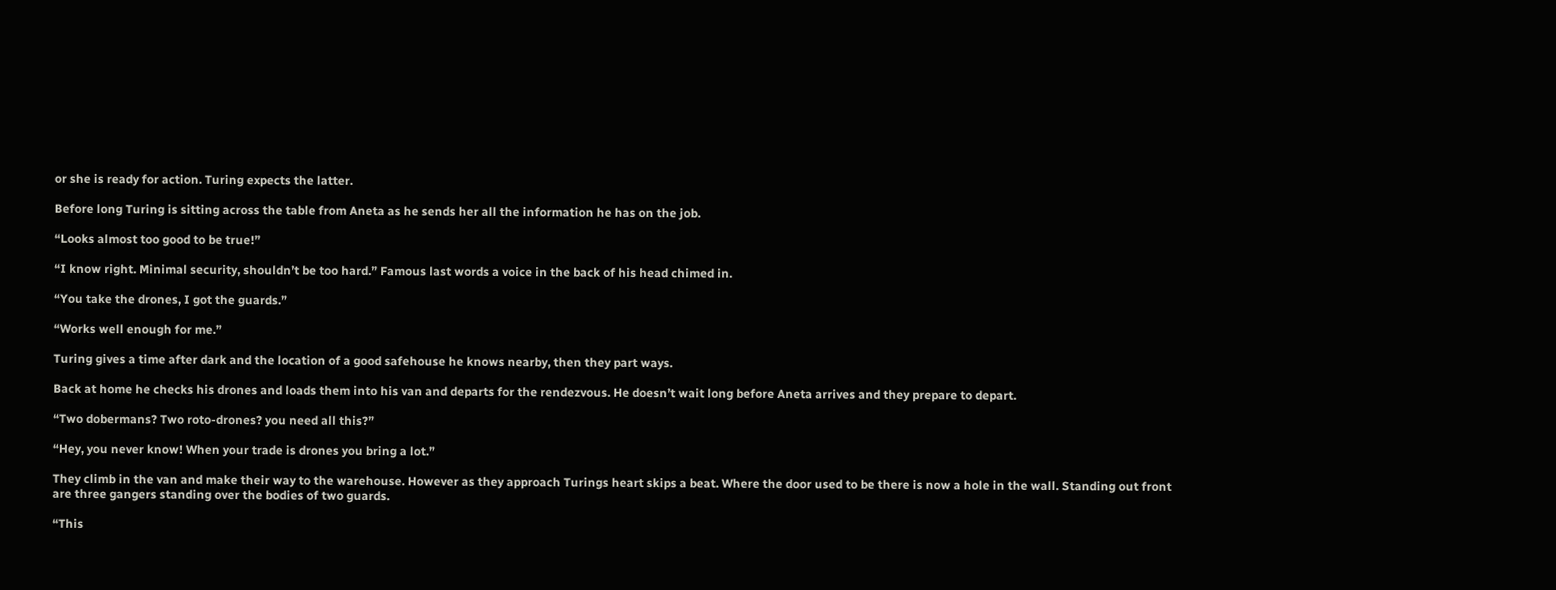or she is ready for action. Turing expects the latter.

Before long Turing is sitting across the table from Aneta as he sends her all the information he has on the job.

“Looks almost too good to be true!”

“I know right. Minimal security, shouldn’t be too hard.” Famous last words a voice in the back of his head chimed in.

“You take the drones, I got the guards.”

“Works well enough for me.”

Turing gives a time after dark and the location of a good safehouse he knows nearby, then they part ways.

Back at home he checks his drones and loads them into his van and departs for the rendezvous. He doesn’t wait long before Aneta arrives and they prepare to depart.

“Two dobermans? Two roto-drones? you need all this?”

“Hey, you never know! When your trade is drones you bring a lot.”

They climb in the van and make their way to the warehouse. However as they approach Turings heart skips a beat. Where the door used to be there is now a hole in the wall. Standing out front are three gangers standing over the bodies of two guards.

“This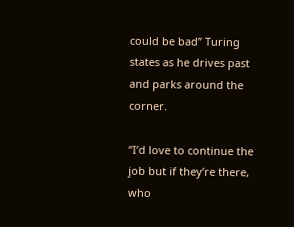could be bad” Turing states as he drives past and parks around the corner.

“I’d love to continue the job but if they’re there, who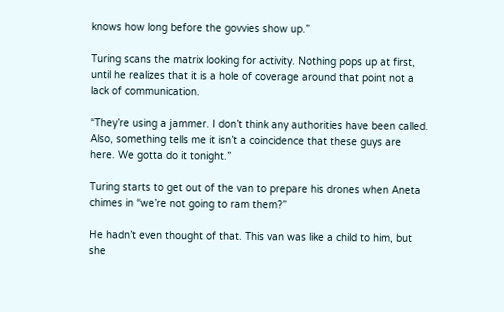knows how long before the govvies show up.”

Turing scans the matrix looking for activity. Nothing pops up at first, until he realizes that it is a hole of coverage around that point not a lack of communication.

“They’re using a jammer. I don’t think any authorities have been called. Also, something tells me it isn’t a coincidence that these guys are here. We gotta do it tonight.”

Turing starts to get out of the van to prepare his drones when Aneta chimes in “we’re not going to ram them?”

He hadn’t even thought of that. This van was like a child to him, but she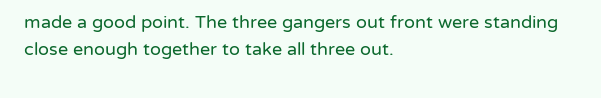made a good point. The three gangers out front were standing close enough together to take all three out.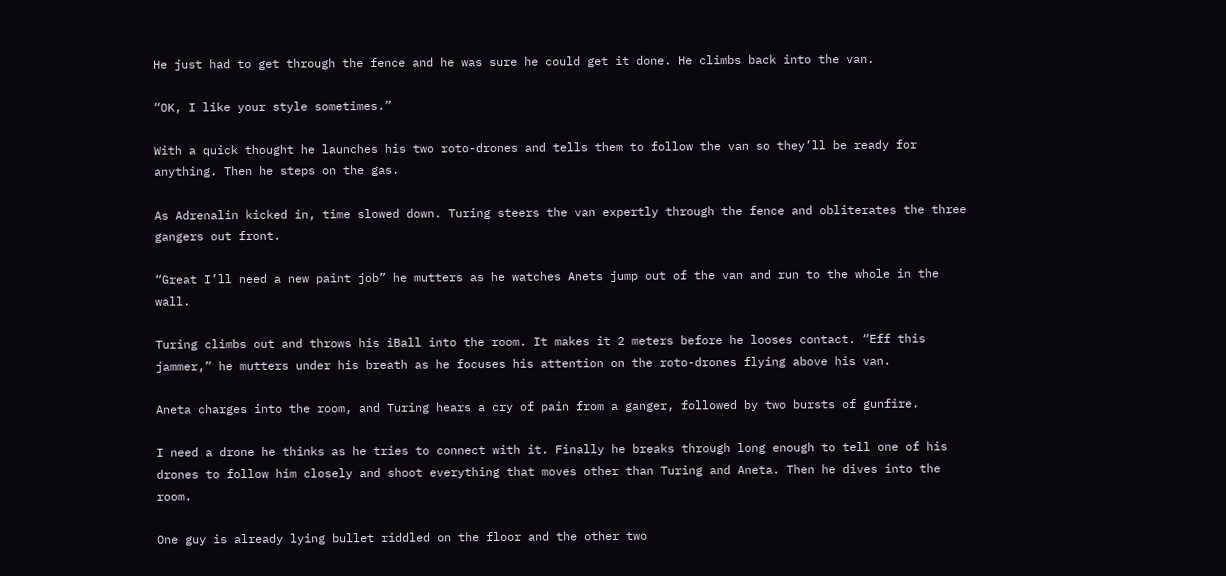He just had to get through the fence and he was sure he could get it done. He climbs back into the van.

“OK, I like your style sometimes.”

With a quick thought he launches his two roto-drones and tells them to follow the van so they’ll be ready for anything. Then he steps on the gas.

As Adrenalin kicked in, time slowed down. Turing steers the van expertly through the fence and obliterates the three gangers out front.

“Great I’ll need a new paint job” he mutters as he watches Anets jump out of the van and run to the whole in the wall.

Turing climbs out and throws his iBall into the room. It makes it 2 meters before he looses contact. “Eff this jammer,” he mutters under his breath as he focuses his attention on the roto-drones flying above his van.

Aneta charges into the room, and Turing hears a cry of pain from a ganger, followed by two bursts of gunfire.

I need a drone he thinks as he tries to connect with it. Finally he breaks through long enough to tell one of his drones to follow him closely and shoot everything that moves other than Turing and Aneta. Then he dives into the room.

One guy is already lying bullet riddled on the floor and the other two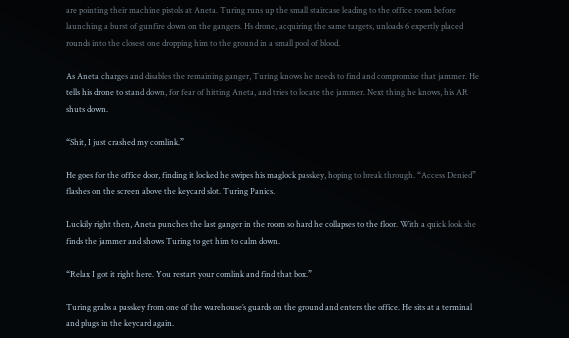are pointing their machine pistols at Aneta. Turing runs up the small staircase leading to the office room before launching a burst of gunfire down on the gangers. Hs drone, acquiring the same targets, unloads 6 expertly placed rounds into the closest one dropping him to the ground in a small pool of blood.

As Aneta charges and disables the remaining ganger, Turing knows he needs to find and compromise that jammer. He tells his drone to stand down, for fear of hitting Aneta, and tries to locate the jammer. Next thing he knows, his AR shuts down.

“Shit, I just crashed my comlink.”

He goes for the office door, finding it locked he swipes his maglock passkey, hoping to break through. “Access Denied” flashes on the screen above the keycard slot. Turing Panics.

Luckily right then, Aneta punches the last ganger in the room so hard he collapses to the floor. With a quick look she finds the jammer and shows Turing to get him to calm down.

“Relax I got it right here. You restart your comlink and find that box.”

Turing grabs a passkey from one of the warehouse’s guards on the ground and enters the office. He sits at a terminal and plugs in the keycard again.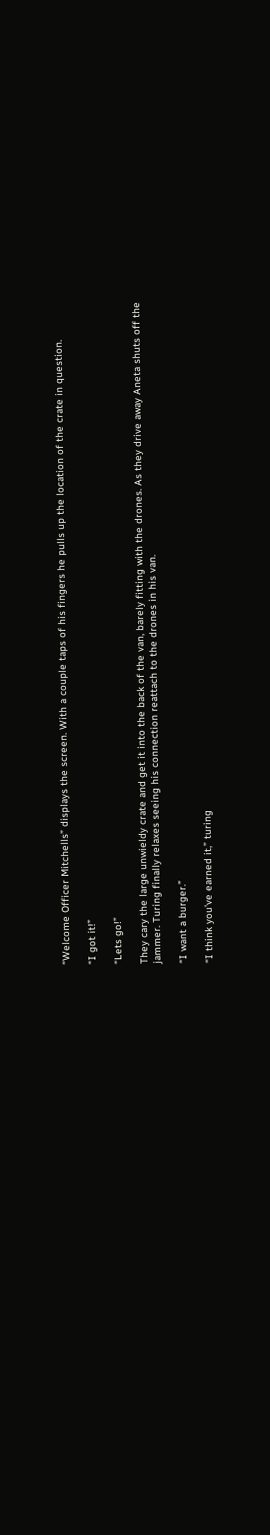“Welcome Officer Mitchells” displays the screen. With a couple taps of his fingers he pulls up the location of the crate in question.

“I got it!”

“Lets go!”

They cary the large unwieldy crate and get it into the back of the van, barely fitting with the drones. As they drive away Aneta shuts off the jammer. Turing finally relaxes seeing his connection reattach to the drones in his van.

“I want a burger.”

“I think you’ve earned it,” turing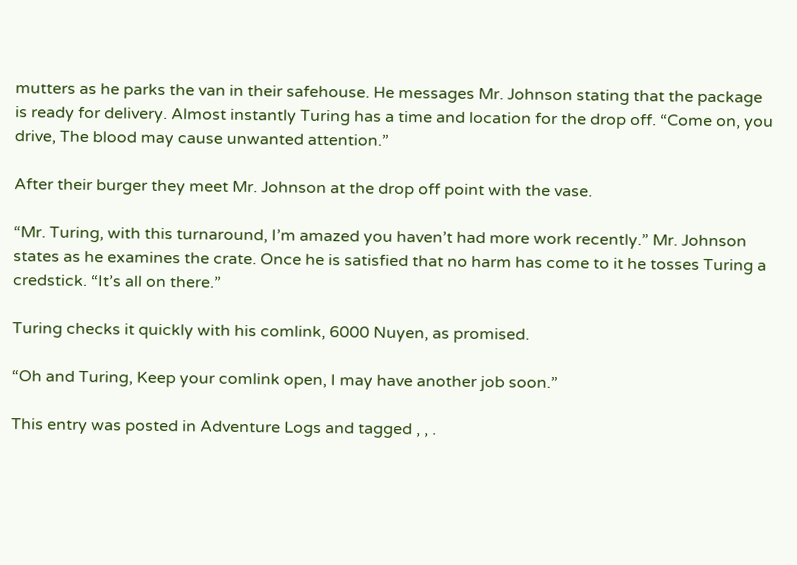mutters as he parks the van in their safehouse. He messages Mr. Johnson stating that the package is ready for delivery. Almost instantly Turing has a time and location for the drop off. “Come on, you drive, The blood may cause unwanted attention.”

After their burger they meet Mr. Johnson at the drop off point with the vase.

“Mr. Turing, with this turnaround, I’m amazed you haven’t had more work recently.” Mr. Johnson states as he examines the crate. Once he is satisfied that no harm has come to it he tosses Turing a credstick. “It’s all on there.”

Turing checks it quickly with his comlink, 6000 Nuyen, as promised.

“Oh and Turing, Keep your comlink open, I may have another job soon.”

This entry was posted in Adventure Logs and tagged , , .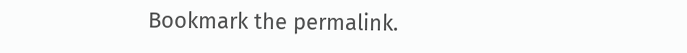Bookmark the permalink.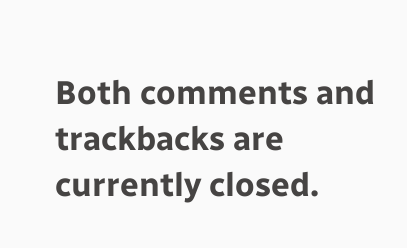Both comments and trackbacks are currently closed.